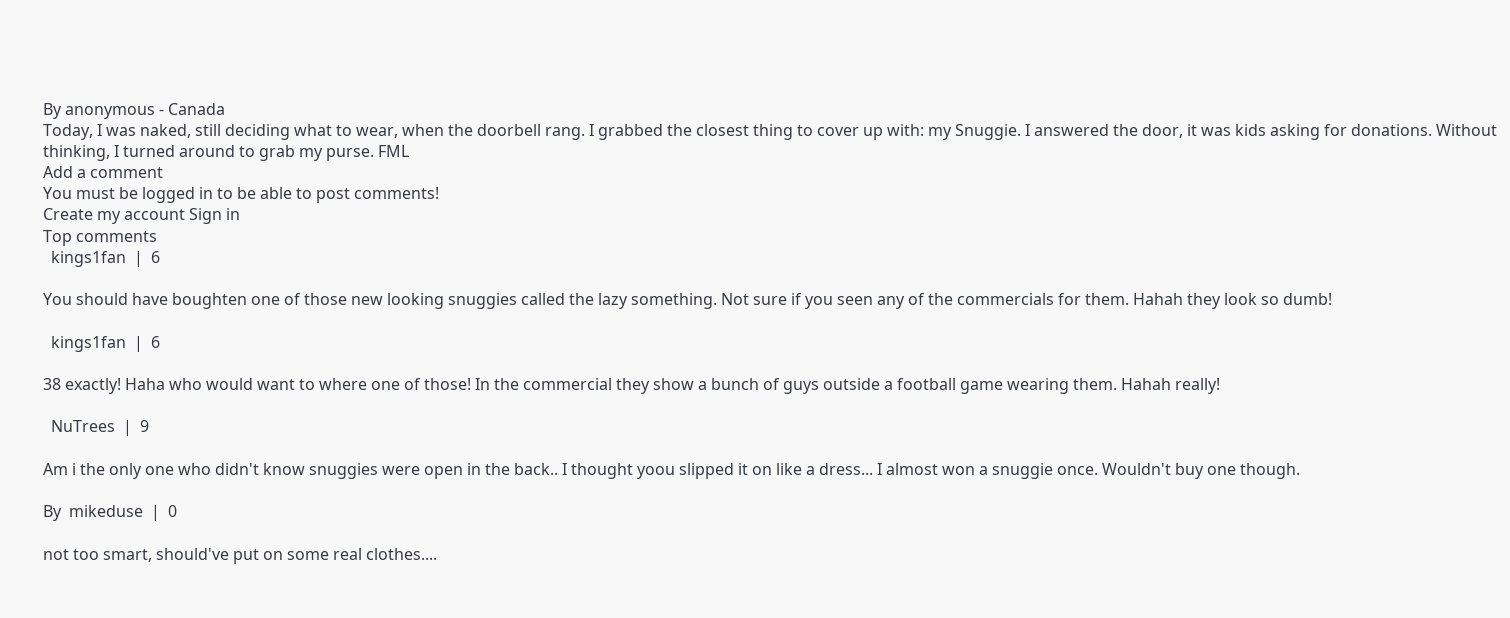By anonymous - Canada
Today, I was naked, still deciding what to wear, when the doorbell rang. I grabbed the closest thing to cover up with: my Snuggie. I answered the door, it was kids asking for donations. Without thinking, I turned around to grab my purse. FML
Add a comment
You must be logged in to be able to post comments!
Create my account Sign in
Top comments
  kings1fan  |  6

You should have boughten one of those new looking snuggies called the lazy something. Not sure if you seen any of the commercials for them. Hahah they look so dumb!

  kings1fan  |  6

38 exactly! Haha who would want to where one of those! In the commercial they show a bunch of guys outside a football game wearing them. Hahah really!

  NuTrees  |  9

Am i the only one who didn't know snuggies were open in the back.. I thought yoou slipped it on like a dress... I almost won a snuggie once. Wouldn't buy one though.

By  mikeduse  |  0

not too smart, should've put on some real clothes....